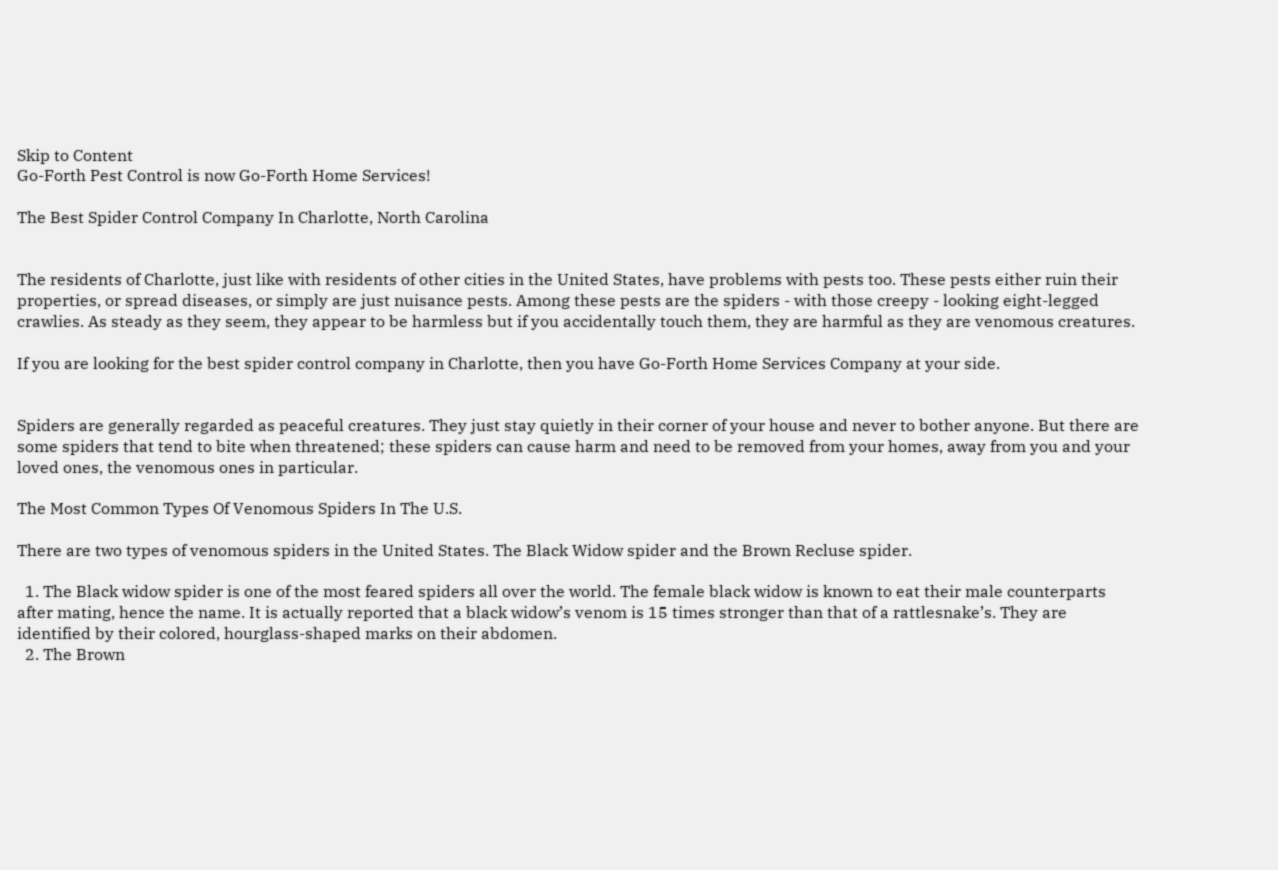Skip to Content
Go-Forth Pest Control is now Go-Forth Home Services!

The Best Spider Control Company In Charlotte, North Carolina


The residents of Charlotte, just like with residents of other cities in the United States, have problems with pests too. These pests either ruin their properties, or spread diseases, or simply are just nuisance pests. Among these pests are the spiders - with those creepy - looking eight-legged crawlies. As steady as they seem, they appear to be harmless but if you accidentally touch them, they are harmful as they are venomous creatures.

If you are looking for the best spider control company in Charlotte, then you have Go-Forth Home Services Company at your side.


Spiders are generally regarded as peaceful creatures. They just stay quietly in their corner of your house and never to bother anyone. But there are some spiders that tend to bite when threatened; these spiders can cause harm and need to be removed from your homes, away from you and your loved ones, the venomous ones in particular.

The Most Common Types Of Venomous Spiders In The U.S.

There are two types of venomous spiders in the United States. The Black Widow spider and the Brown Recluse spider.

  1. The Black widow spider is one of the most feared spiders all over the world. The female black widow is known to eat their male counterparts after mating, hence the name. It is actually reported that a black widow’s venom is 15 times stronger than that of a rattlesnake’s. They are identified by their colored, hourglass-shaped marks on their abdomen.
  2. The Brown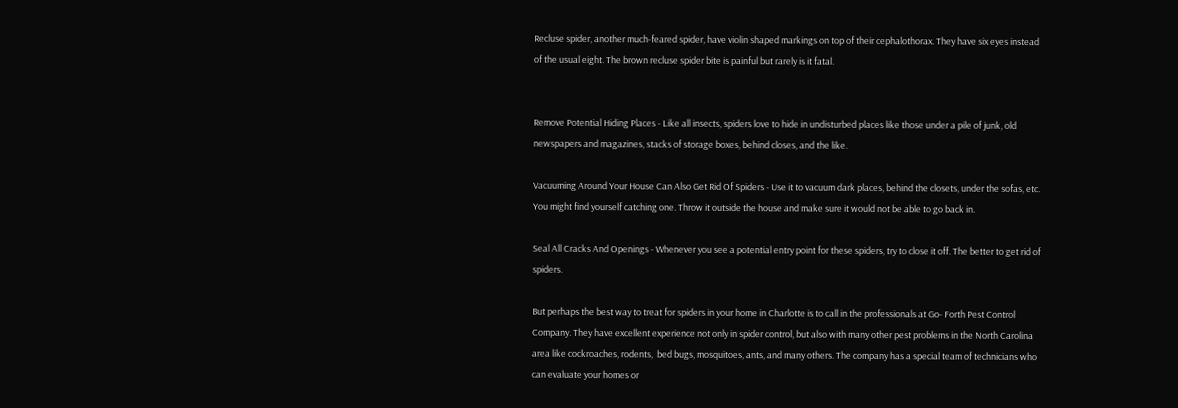Recluse spider, another much-feared spider, have violin shaped markings on top of their cephalothorax. They have six eyes instead of the usual eight. The brown recluse spider bite is painful but rarely is it fatal.


Remove Potential Hiding Places - Like all insects, spiders love to hide in undisturbed places like those under a pile of junk, old newspapers and magazines, stacks of storage boxes, behind closes, and the like.

Vacuuming Around Your House Can Also Get Rid Of Spiders - Use it to vacuum dark places, behind the closets, under the sofas, etc. You might find yourself catching one. Throw it outside the house and make sure it would not be able to go back in.

Seal All Cracks And Openings - Whenever you see a potential entry point for these spiders, try to close it off. The better to get rid of spiders.

But perhaps the best way to treat for spiders in your home in Charlotte is to call in the professionals at Go- Forth Pest Control Company. They have excellent experience not only in spider control, but also with many other pest problems in the North Carolina area like cockroaches, rodents,  bed bugs, mosquitoes, ants, and many others. The company has a special team of technicians who can evaluate your homes or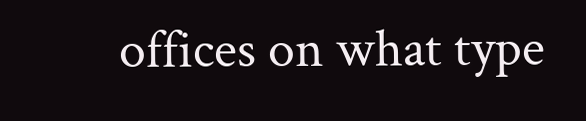offices on what type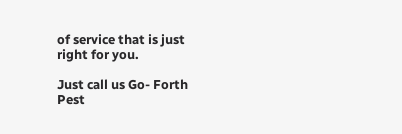of service that is just right for you.

Just call us Go- Forth Pest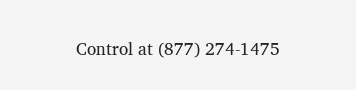Control at (877) 274-1475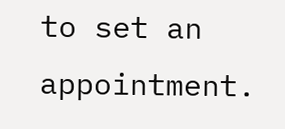to set an appointment.